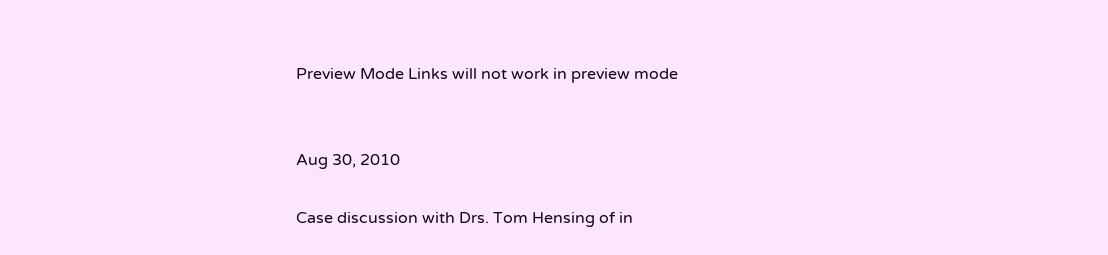Preview Mode Links will not work in preview mode


Aug 30, 2010

Case discussion with Drs. Tom Hensing of in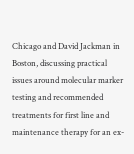Chicago and David Jackman in Boston, discussing practical issues around molecular marker testing and recommended treatments for first line and maintenance therapy for an ex-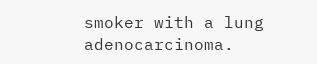smoker with a lung adenocarcinoma.